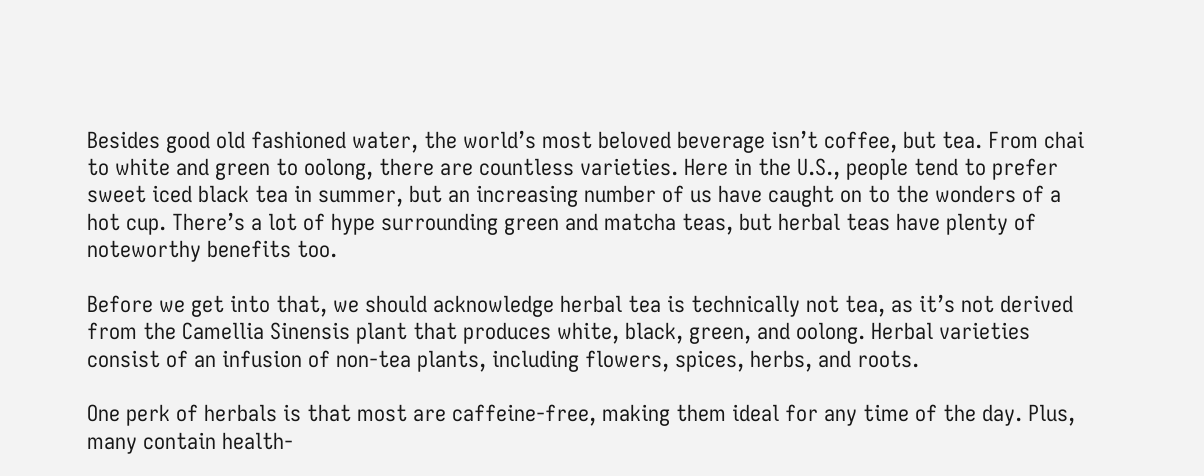Besides good old fashioned water, the world’s most beloved beverage isn’t coffee, but tea. From chai to white and green to oolong, there are countless varieties. Here in the U.S., people tend to prefer sweet iced black tea in summer, but an increasing number of us have caught on to the wonders of a hot cup. There’s a lot of hype surrounding green and matcha teas, but herbal teas have plenty of noteworthy benefits too.

Before we get into that, we should acknowledge herbal tea is technically not tea, as it’s not derived from the Camellia Sinensis plant that produces white, black, green, and oolong. Herbal varieties consist of an infusion of non-tea plants, including flowers, spices, herbs, and roots.

One perk of herbals is that most are caffeine-free, making them ideal for any time of the day. Plus, many contain health-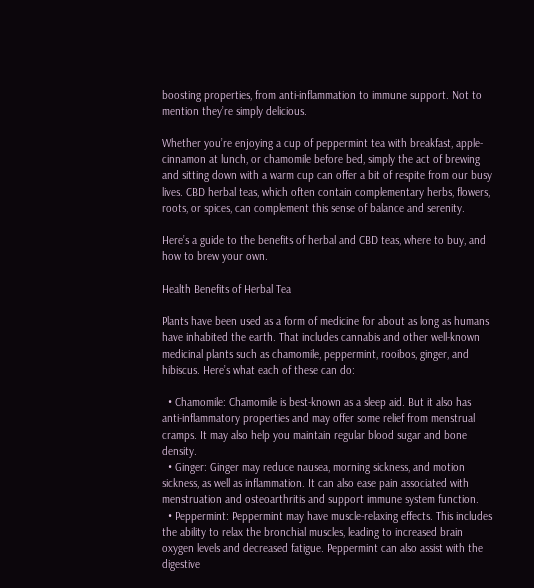boosting properties, from anti-inflammation to immune support. Not to mention they’re simply delicious.

Whether you’re enjoying a cup of peppermint tea with breakfast, apple-cinnamon at lunch, or chamomile before bed, simply the act of brewing and sitting down with a warm cup can offer a bit of respite from our busy lives. CBD herbal teas, which often contain complementary herbs, flowers, roots, or spices, can complement this sense of balance and serenity.

Here’s a guide to the benefits of herbal and CBD teas, where to buy, and how to brew your own.

Health Benefits of Herbal Tea

Plants have been used as a form of medicine for about as long as humans have inhabited the earth. That includes cannabis and other well-known medicinal plants such as chamomile, peppermint, rooibos, ginger, and hibiscus. Here’s what each of these can do:

  • Chamomile: Chamomile is best-known as a sleep aid. But it also has anti-inflammatory properties and may offer some relief from menstrual cramps. It may also help you maintain regular blood sugar and bone density.
  • Ginger: Ginger may reduce nausea, morning sickness, and motion sickness, as well as inflammation. It can also ease pain associated with menstruation and osteoarthritis and support immune system function.
  • Peppermint: Peppermint may have muscle-relaxing effects. This includes the ability to relax the bronchial muscles, leading to increased brain oxygen levels and decreased fatigue. Peppermint can also assist with the digestive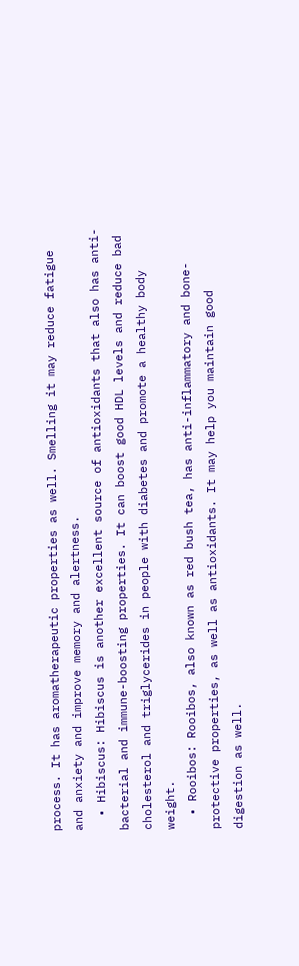process. It has aromatherapeutic properties as well. Smelling it may reduce fatigue and anxiety and improve memory and alertness.
  • Hibiscus: Hibiscus is another excellent source of antioxidants that also has anti-bacterial and immune-boosting properties. It can boost good HDL levels and reduce bad cholesterol and triglycerides in people with diabetes and promote a healthy body weight.
  • Rooibos: Rooibos, also known as red bush tea, has anti-inflammatory and bone-protective properties, as well as antioxidants. It may help you maintain good digestion as well.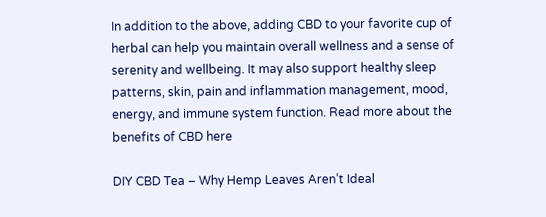In addition to the above, adding CBD to your favorite cup of herbal can help you maintain overall wellness and a sense of serenity and wellbeing. It may also support healthy sleep patterns, skin, pain and inflammation management, mood, energy, and immune system function. Read more about the benefits of CBD here

DIY CBD Tea – Why Hemp Leaves Aren’t Ideal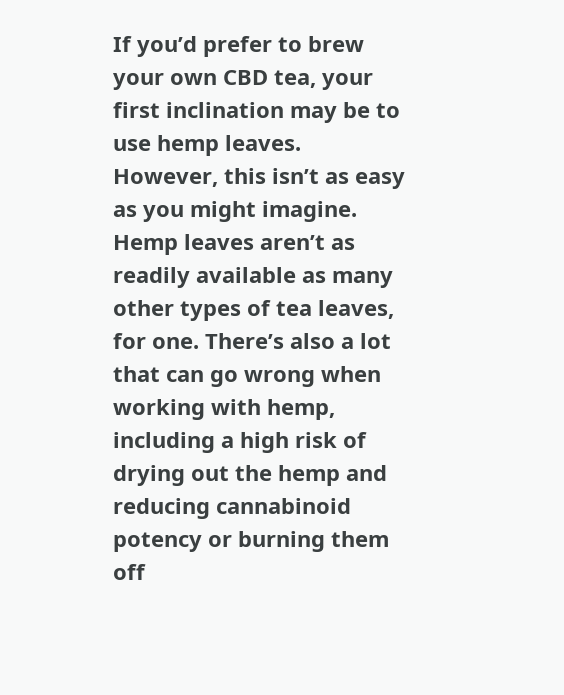If you’d prefer to brew your own CBD tea, your first inclination may be to use hemp leaves. However, this isn’t as easy as you might imagine. Hemp leaves aren’t as readily available as many other types of tea leaves, for one. There’s also a lot that can go wrong when working with hemp, including a high risk of drying out the hemp and reducing cannabinoid potency or burning them off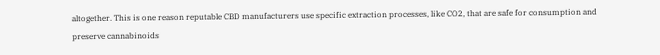altogether. This is one reason reputable CBD manufacturers use specific extraction processes, like CO2, that are safe for consumption and preserve cannabinoids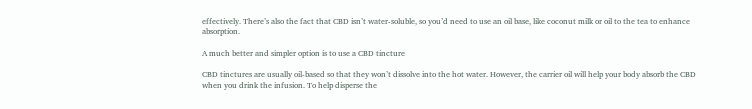effectively. There’s also the fact that CBD isn’t water-soluble, so you’d need to use an oil base, like coconut milk or oil to the tea to enhance absorption.

A much better and simpler option is to use a CBD tincture

CBD tinctures are usually oil-based so that they won’t dissolve into the hot water. However, the carrier oil will help your body absorb the CBD when you drink the infusion. To help disperse the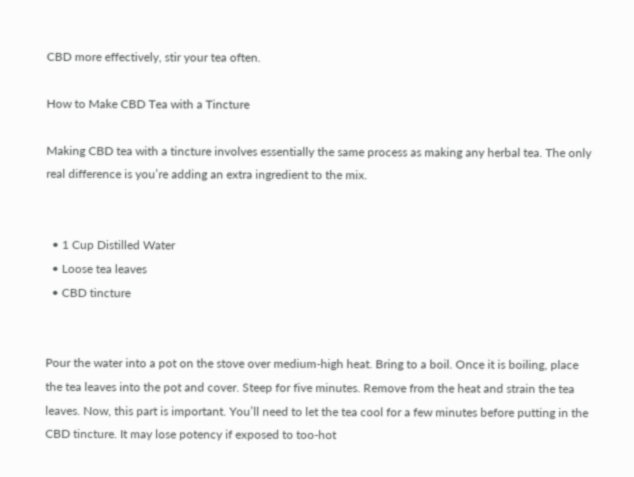CBD more effectively, stir your tea often.

How to Make CBD Tea with a Tincture

Making CBD tea with a tincture involves essentially the same process as making any herbal tea. The only real difference is you’re adding an extra ingredient to the mix.


  • 1 Cup Distilled Water
  • Loose tea leaves
  • CBD tincture


Pour the water into a pot on the stove over medium-high heat. Bring to a boil. Once it is boiling, place the tea leaves into the pot and cover. Steep for five minutes. Remove from the heat and strain the tea leaves. Now, this part is important. You’ll need to let the tea cool for a few minutes before putting in the CBD tincture. It may lose potency if exposed to too-hot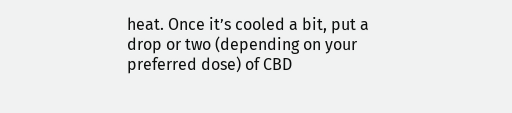heat. Once it’s cooled a bit, put a drop or two (depending on your preferred dose) of CBD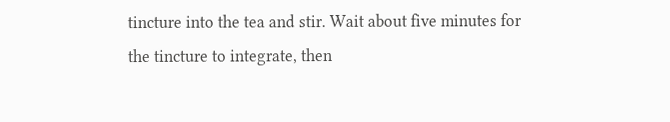tincture into the tea and stir. Wait about five minutes for the tincture to integrate, then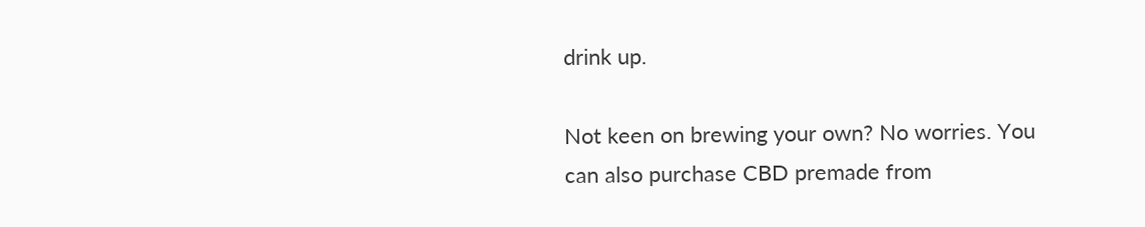drink up.

Not keen on brewing your own? No worries. You can also purchase CBD premade from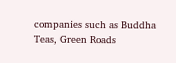companies such as Buddha Teas, Green Roads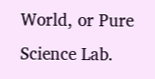World, or Pure Science Lab.